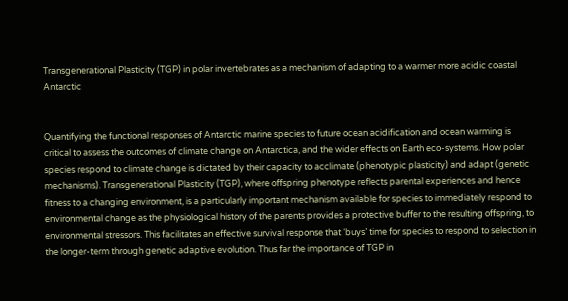Transgenerational Plasticity (TGP) in polar invertebrates as a mechanism of adapting to a warmer more acidic coastal Antarctic


Quantifying the functional responses of Antarctic marine species to future ocean acidification and ocean warming is critical to assess the outcomes of climate change on Antarctica, and the wider effects on Earth eco-systems. How polar species respond to climate change is dictated by their capacity to acclimate (phenotypic plasticity) and adapt (genetic mechanisms). Transgenerational Plasticity (TGP), where offspring phenotype reflects parental experiences and hence fitness to a changing environment, is a particularly important mechanism available for species to immediately respond to environmental change as the physiological history of the parents provides a protective buffer to the resulting offspring, to environmental stressors. This facilitates an effective survival response that ‘buys’ time for species to respond to selection in the longer-term through genetic adaptive evolution. Thus far the importance of TGP in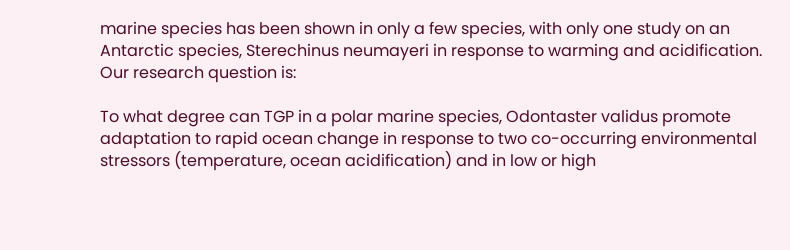marine species has been shown in only a few species, with only one study on an Antarctic species, Sterechinus neumayeri in response to warming and acidification. Our research question is:

To what degree can TGP in a polar marine species, Odontaster validus promote adaptation to rapid ocean change in response to two co-occurring environmental stressors (temperature, ocean acidification) and in low or high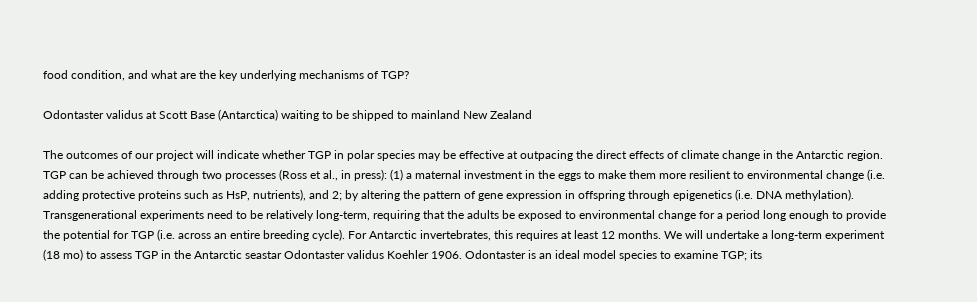food condition, and what are the key underlying mechanisms of TGP?

Odontaster validus at Scott Base (Antarctica) waiting to be shipped to mainland New Zealand

The outcomes of our project will indicate whether TGP in polar species may be effective at outpacing the direct effects of climate change in the Antarctic region. TGP can be achieved through two processes (Ross et al., in press): (1) a maternal investment in the eggs to make them more resilient to environmental change (i.e. adding protective proteins such as HsP, nutrients), and 2; by altering the pattern of gene expression in offspring through epigenetics (i.e. DNA methylation). Transgenerational experiments need to be relatively long-term, requiring that the adults be exposed to environmental change for a period long enough to provide the potential for TGP (i.e. across an entire breeding cycle). For Antarctic invertebrates, this requires at least 12 months. We will undertake a long-term experiment (18 mo) to assess TGP in the Antarctic seastar Odontaster validus Koehler 1906. Odontaster is an ideal model species to examine TGP; its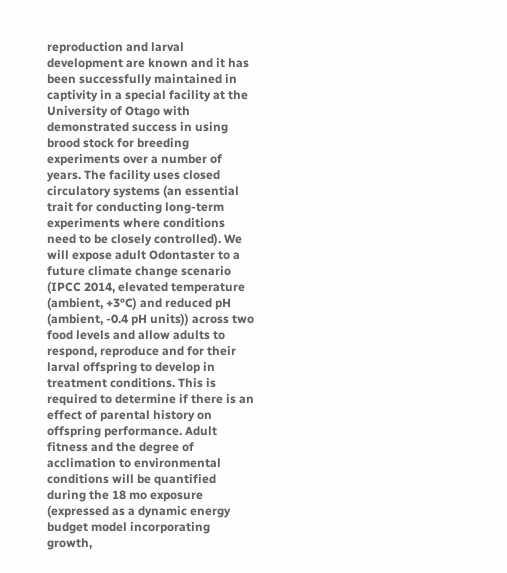reproduction and larval development are known and it has been successfully maintained in captivity in a special facility at the University of Otago with demonstrated success in using brood stock for breeding experiments over a number of years. The facility uses closed circulatory systems (an essential trait for conducting long-term experiments where conditions need to be closely controlled). We will expose adult Odontaster to a future climate change scenario (IPCC 2014, elevated temperature (ambient, +3°C) and reduced pH (ambient, -0.4 pH units)) across two food levels and allow adults to respond, reproduce and for their larval offspring to develop in treatment conditions. This is required to determine if there is an effect of parental history on offspring performance. Adult fitness and the degree of acclimation to environmental conditions will be quantified during the 18 mo exposure (expressed as a dynamic energy budget model incorporating growth,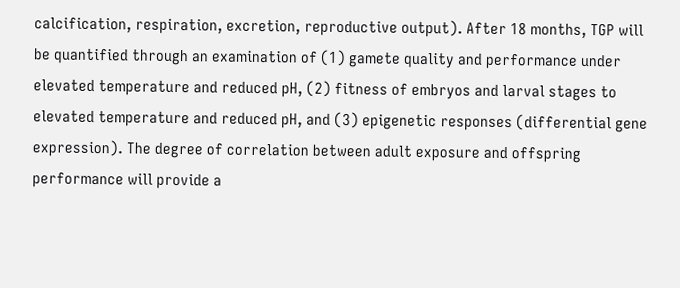calcification, respiration, excretion, reproductive output). After 18 months, TGP will be quantified through an examination of (1) gamete quality and performance under elevated temperature and reduced pH, (2) fitness of embryos and larval stages to elevated temperature and reduced pH, and (3) epigenetic responses (differential gene expression). The degree of correlation between adult exposure and offspring performance will provide a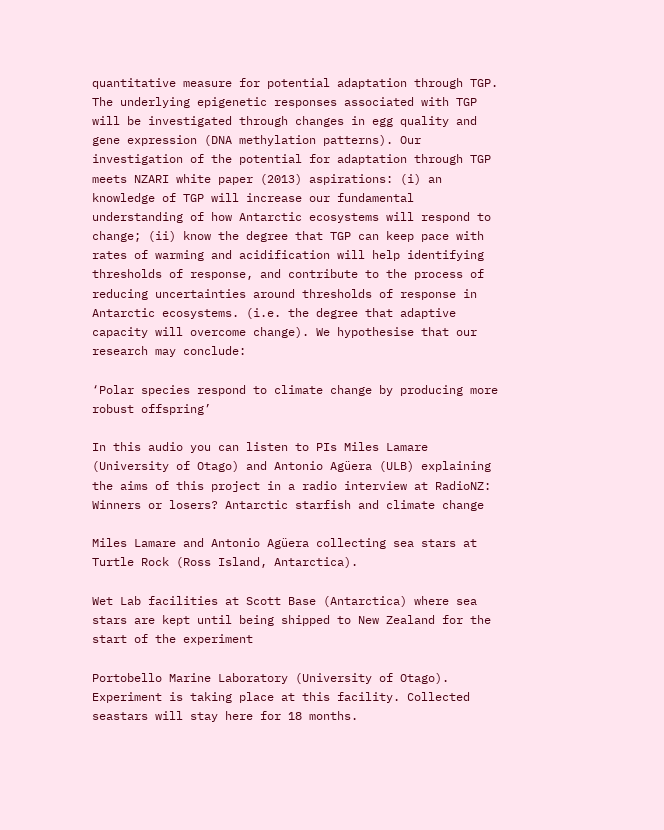quantitative measure for potential adaptation through TGP. The underlying epigenetic responses associated with TGP will be investigated through changes in egg quality and gene expression (DNA methylation patterns). Our investigation of the potential for adaptation through TGP meets NZARI white paper (2013) aspirations: (i) an knowledge of TGP will increase our fundamental understanding of how Antarctic ecosystems will respond to change; (ii) know the degree that TGP can keep pace with rates of warming and acidification will help identifying thresholds of response, and contribute to the process of reducing uncertainties around thresholds of response in Antarctic ecosystems. (i.e. the degree that adaptive capacity will overcome change). We hypothesise that our research may conclude:

‘Polar species respond to climate change by producing more robust offspring’

In this audio you can listen to PIs Miles Lamare (University of Otago) and Antonio Agüera (ULB) explaining the aims of this project in a radio interview at RadioNZ:  Winners or losers? Antarctic starfish and climate change

Miles Lamare and Antonio Agüera collecting sea stars at Turtle Rock (Ross Island, Antarctica).

Wet Lab facilities at Scott Base (Antarctica) where sea stars are kept until being shipped to New Zealand for the start of the experiment

Portobello Marine Laboratory (University of Otago). Experiment is taking place at this facility. Collected seastars will stay here for 18 months.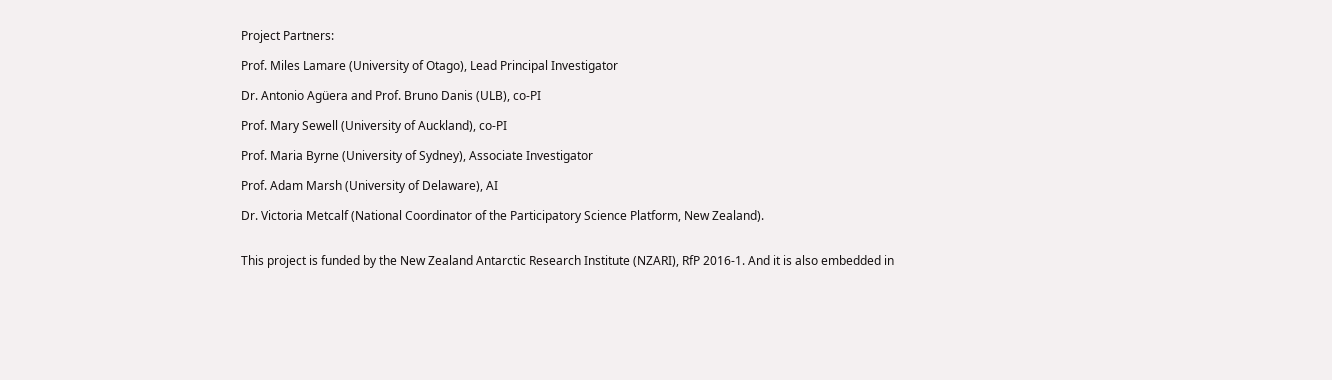Project Partners:

Prof. Miles Lamare (University of Otago), Lead Principal Investigator

Dr. Antonio Agüera and Prof. Bruno Danis (ULB), co-PI

Prof. Mary Sewell (University of Auckland), co-PI

Prof. Maria Byrne (University of Sydney), Associate Investigator

Prof. Adam Marsh (University of Delaware), AI

Dr. Victoria Metcalf (National Coordinator of the Participatory Science Platform, New Zealand).


This project is funded by the New Zealand Antarctic Research Institute (NZARI), RfP 2016-1. And it is also embedded in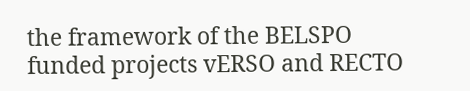the framework of the BELSPO funded projects vERSO and RECTO